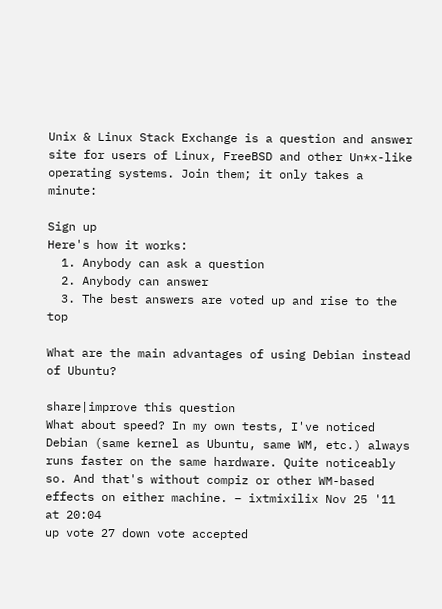Unix & Linux Stack Exchange is a question and answer site for users of Linux, FreeBSD and other Un*x-like operating systems. Join them; it only takes a minute:

Sign up
Here's how it works:
  1. Anybody can ask a question
  2. Anybody can answer
  3. The best answers are voted up and rise to the top

What are the main advantages of using Debian instead of Ubuntu?

share|improve this question
What about speed? In my own tests, I've noticed Debian (same kernel as Ubuntu, same WM, etc.) always runs faster on the same hardware. Quite noticeably so. And that's without compiz or other WM-based effects on either machine. – ixtmixilix Nov 25 '11 at 20:04
up vote 27 down vote accepted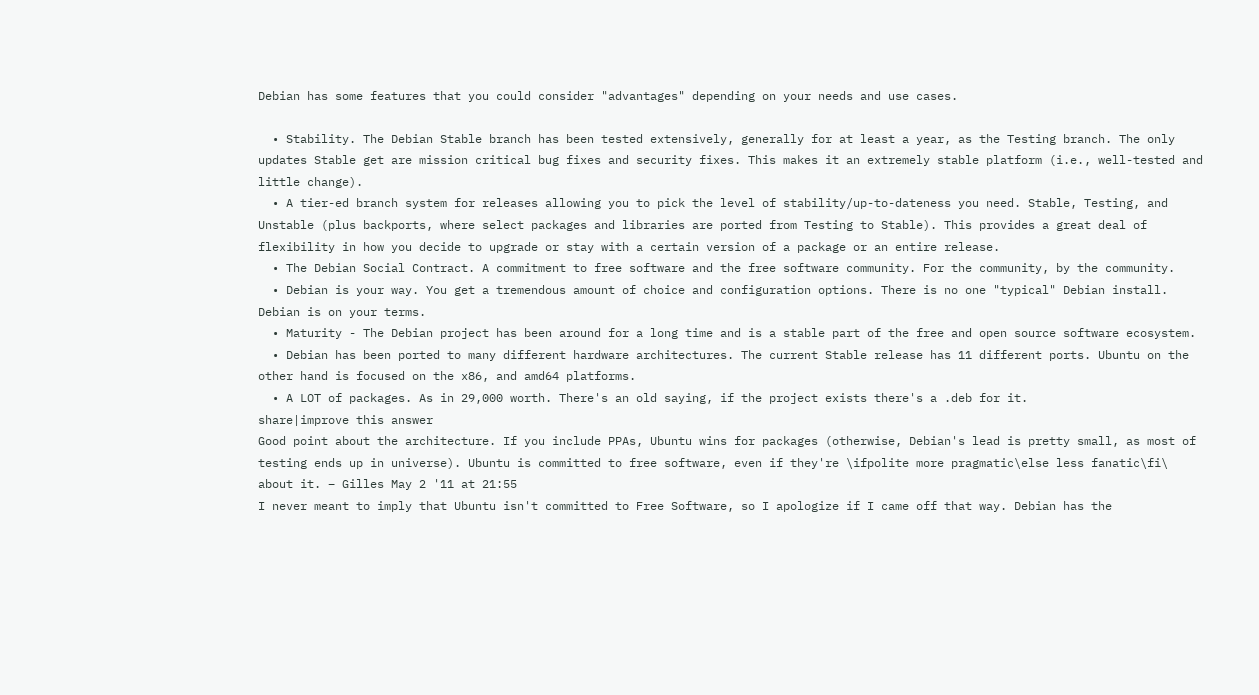Debian has some features that you could consider "advantages" depending on your needs and use cases.

  • Stability. The Debian Stable branch has been tested extensively, generally for at least a year, as the Testing branch. The only updates Stable get are mission critical bug fixes and security fixes. This makes it an extremely stable platform (i.e., well-tested and little change).
  • A tier-ed branch system for releases allowing you to pick the level of stability/up-to-dateness you need. Stable, Testing, and Unstable (plus backports, where select packages and libraries are ported from Testing to Stable). This provides a great deal of flexibility in how you decide to upgrade or stay with a certain version of a package or an entire release.
  • The Debian Social Contract. A commitment to free software and the free software community. For the community, by the community.
  • Debian is your way. You get a tremendous amount of choice and configuration options. There is no one "typical" Debian install. Debian is on your terms.
  • Maturity - The Debian project has been around for a long time and is a stable part of the free and open source software ecosystem.
  • Debian has been ported to many different hardware architectures. The current Stable release has 11 different ports. Ubuntu on the other hand is focused on the x86, and amd64 platforms.
  • A LOT of packages. As in 29,000 worth. There's an old saying, if the project exists there's a .deb for it.
share|improve this answer
Good point about the architecture. If you include PPAs, Ubuntu wins for packages (otherwise, Debian's lead is pretty small, as most of testing ends up in universe). Ubuntu is committed to free software, even if they're \ifpolite more pragmatic\else less fanatic\fi\ about it. – Gilles May 2 '11 at 21:55
I never meant to imply that Ubuntu isn't committed to Free Software, so I apologize if I came off that way. Debian has the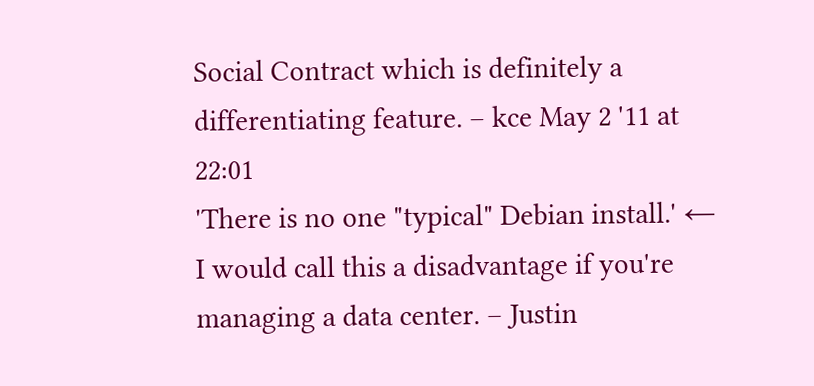Social Contract which is definitely a differentiating feature. – kce May 2 '11 at 22:01
'There is no one "typical" Debian install.' ← I would call this a disadvantage if you're managing a data center. – Justin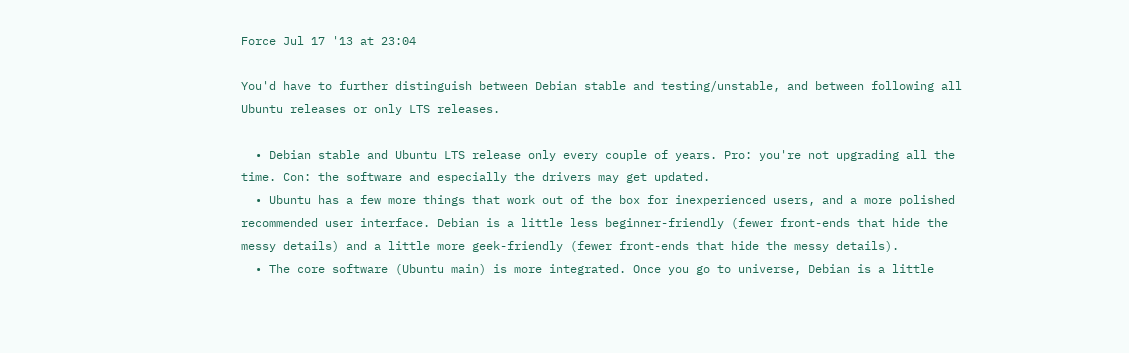Force Jul 17 '13 at 23:04

You'd have to further distinguish between Debian stable and testing/unstable, and between following all Ubuntu releases or only LTS releases.

  • Debian stable and Ubuntu LTS release only every couple of years. Pro: you're not upgrading all the time. Con: the software and especially the drivers may get updated.
  • Ubuntu has a few more things that work out of the box for inexperienced users, and a more polished recommended user interface. Debian is a little less beginner-friendly (fewer front-ends that hide the messy details) and a little more geek-friendly (fewer front-ends that hide the messy details).
  • The core software (Ubuntu main) is more integrated. Once you go to universe, Debian is a little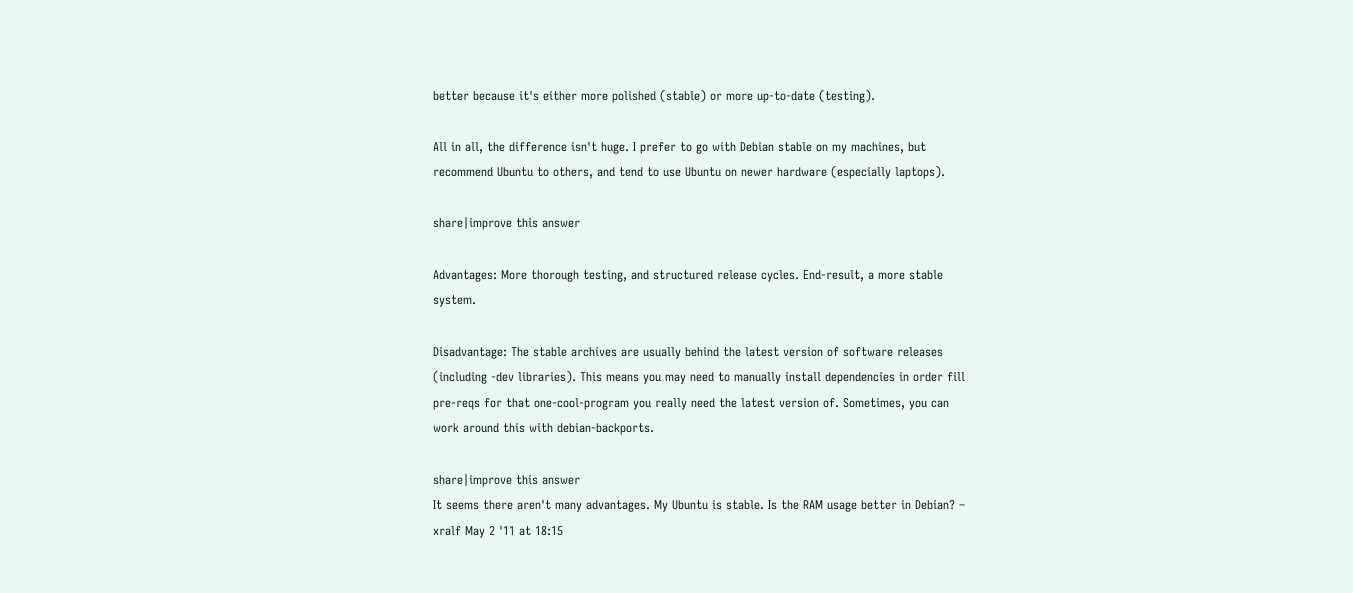better because it's either more polished (stable) or more up-to-date (testing).

All in all, the difference isn't huge. I prefer to go with Debian stable on my machines, but recommend Ubuntu to others, and tend to use Ubuntu on newer hardware (especially laptops).

share|improve this answer

Advantages: More thorough testing, and structured release cycles. End-result, a more stable system.

Disadvantage: The stable archives are usually behind the latest version of software releases (including -dev libraries). This means you may need to manually install dependencies in order fill pre-reqs for that one-cool-program you really need the latest version of. Sometimes, you can work around this with debian-backports.

share|improve this answer
It seems there aren't many advantages. My Ubuntu is stable. Is the RAM usage better in Debian? – xralf May 2 '11 at 18:15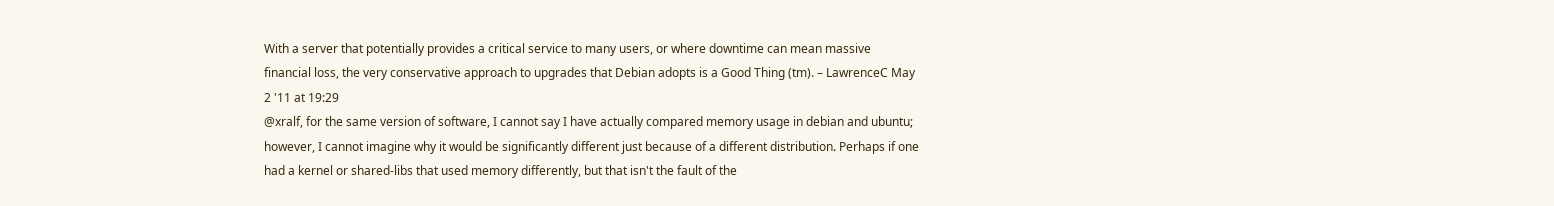With a server that potentially provides a critical service to many users, or where downtime can mean massive financial loss, the very conservative approach to upgrades that Debian adopts is a Good Thing (tm). – LawrenceC May 2 '11 at 19:29
@xralf, for the same version of software, I cannot say I have actually compared memory usage in debian and ubuntu; however, I cannot imagine why it would be significantly different just because of a different distribution. Perhaps if one had a kernel or shared-libs that used memory differently, but that isn't the fault of the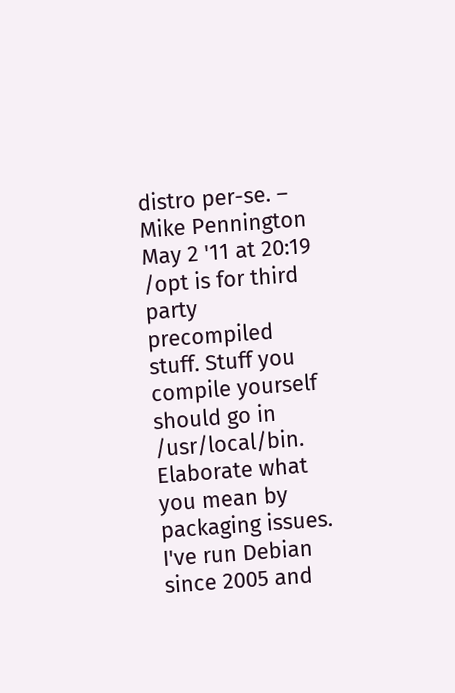distro per-se. – Mike Pennington May 2 '11 at 20:19
/opt is for third party precompiled stuff. Stuff you compile yourself should go in /usr/local/bin. Elaborate what you mean by packaging issues. I've run Debian since 2005 and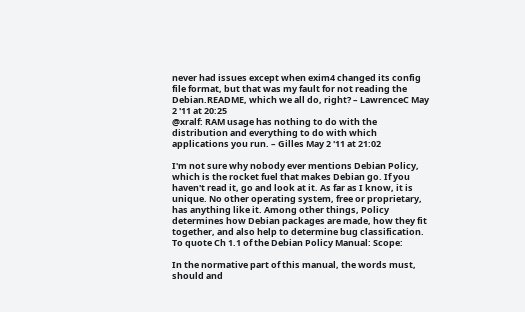never had issues except when exim4 changed its config file format, but that was my fault for not reading the Debian.README, which we all do, right? – LawrenceC May 2 '11 at 20:25
@xralf: RAM usage has nothing to do with the distribution and everything to do with which applications you run. – Gilles May 2 '11 at 21:02

I'm not sure why nobody ever mentions Debian Policy, which is the rocket fuel that makes Debian go. If you haven't read it, go and look at it. As far as I know, it is unique. No other operating system, free or proprietary, has anything like it. Among other things, Policy determines how Debian packages are made, how they fit together, and also help to determine bug classification. To quote Ch 1.1 of the Debian Policy Manual: Scope:

In the normative part of this manual, the words must, should and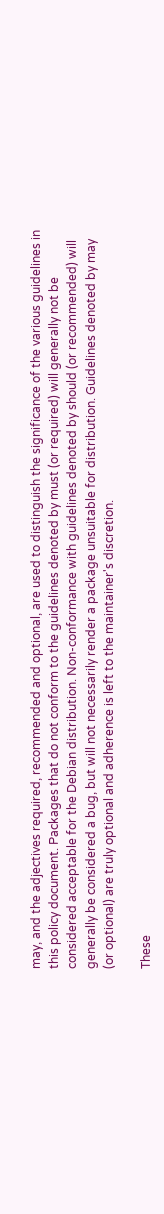may, and the adjectives required, recommended and optional, are used to distinguish the significance of the various guidelines in this policy document. Packages that do not conform to the guidelines denoted by must (or required) will generally not be considered acceptable for the Debian distribution. Non-conformance with guidelines denoted by should (or recommended) will generally be considered a bug, but will not necessarily render a package unsuitable for distribution. Guidelines denoted by may (or optional) are truly optional and adherence is left to the maintainer's discretion.

These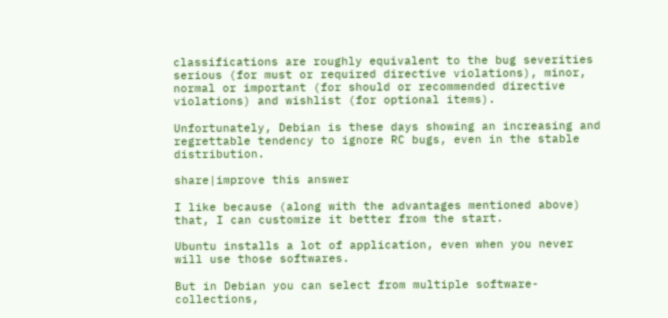classifications are roughly equivalent to the bug severities serious (for must or required directive violations), minor, normal or important (for should or recommended directive violations) and wishlist (for optional items).

Unfortunately, Debian is these days showing an increasing and regrettable tendency to ignore RC bugs, even in the stable distribution.

share|improve this answer

I like because (along with the advantages mentioned above) that, I can customize it better from the start.

Ubuntu installs a lot of application, even when you never will use those softwares.

But in Debian you can select from multiple software-collections,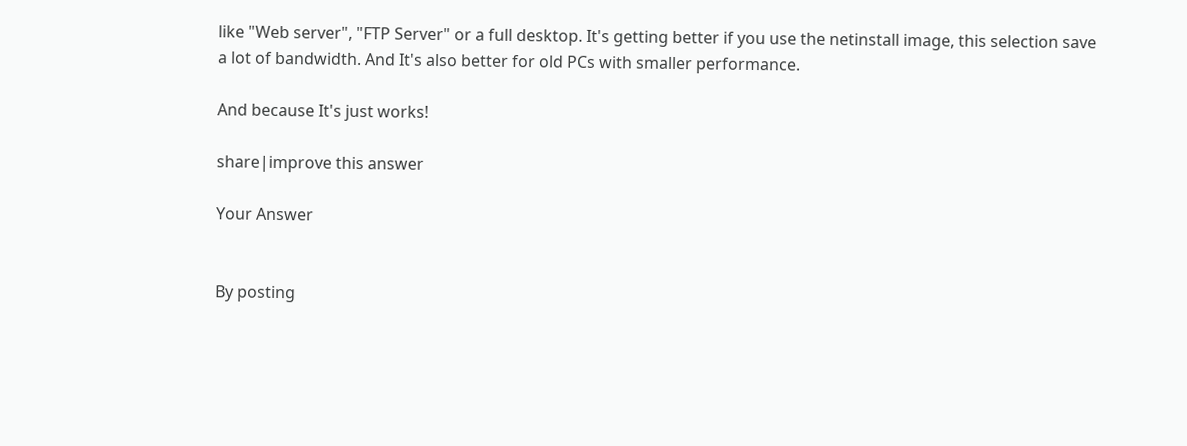like "Web server", "FTP Server" or a full desktop. It's getting better if you use the netinstall image, this selection save a lot of bandwidth. And It's also better for old PCs with smaller performance.

And because It's just works!

share|improve this answer

Your Answer


By posting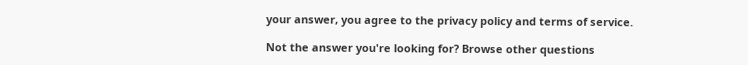your answer, you agree to the privacy policy and terms of service.

Not the answer you're looking for? Browse other questions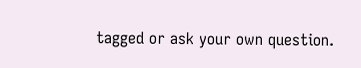tagged or ask your own question.